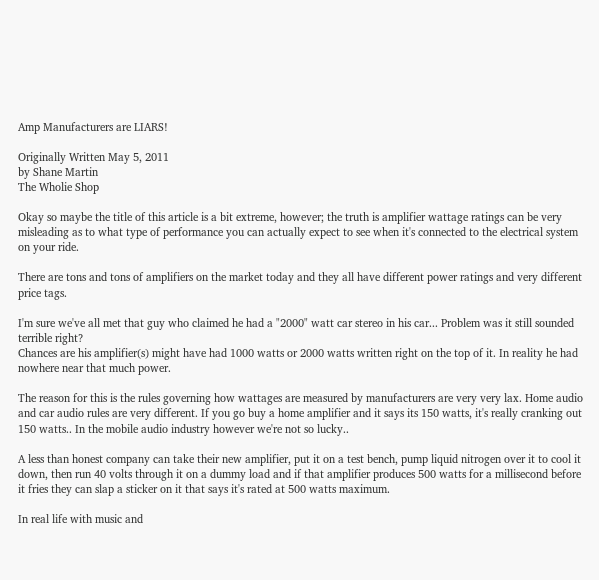Amp Manufacturers are LIARS!

Originally Written May 5, 2011
by Shane Martin
The Wholie Shop

Okay so maybe the title of this article is a bit extreme, however; the truth is amplifier wattage ratings can be very misleading as to what type of performance you can actually expect to see when it's connected to the electrical system on your ride.

There are tons and tons of amplifiers on the market today and they all have different power ratings and very different price tags.

I'm sure we've all met that guy who claimed he had a "2000" watt car stereo in his car... Problem was it still sounded terrible right?
Chances are his amplifier(s) might have had 1000 watts or 2000 watts written right on the top of it. In reality he had nowhere near that much power.

The reason for this is the rules governing how wattages are measured by manufacturers are very very lax. Home audio and car audio rules are very different. If you go buy a home amplifier and it says its 150 watts, it's really cranking out 150 watts.. In the mobile audio industry however we're not so lucky..

A less than honest company can take their new amplifier, put it on a test bench, pump liquid nitrogen over it to cool it down, then run 40 volts through it on a dummy load and if that amplifier produces 500 watts for a millisecond before it fries they can slap a sticker on it that says it's rated at 500 watts maximum.

In real life with music and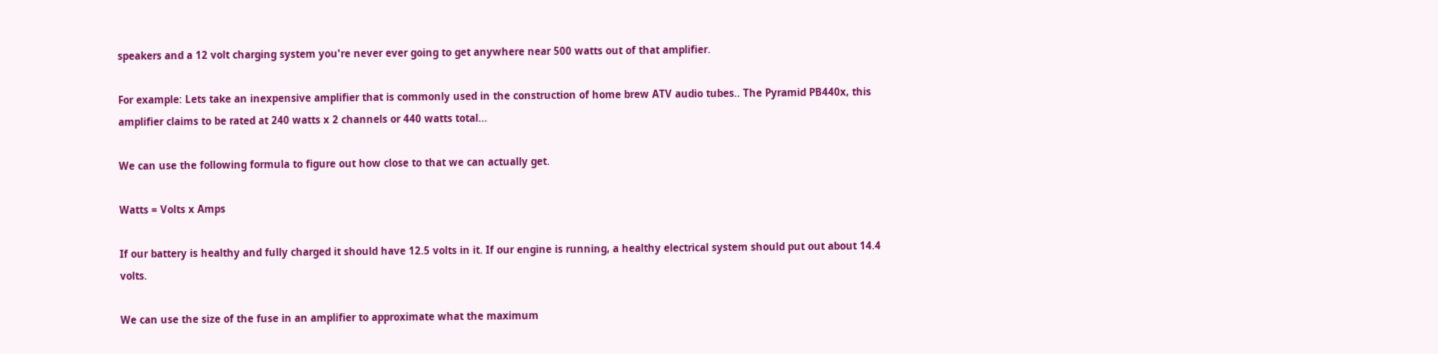speakers and a 12 volt charging system you're never ever going to get anywhere near 500 watts out of that amplifier.

For example: Lets take an inexpensive amplifier that is commonly used in the construction of home brew ATV audio tubes.. The Pyramid PB440x, this amplifier claims to be rated at 240 watts x 2 channels or 440 watts total...

We can use the following formula to figure out how close to that we can actually get.

Watts = Volts x Amps

If our battery is healthy and fully charged it should have 12.5 volts in it. If our engine is running, a healthy electrical system should put out about 14.4 volts.

We can use the size of the fuse in an amplifier to approximate what the maximum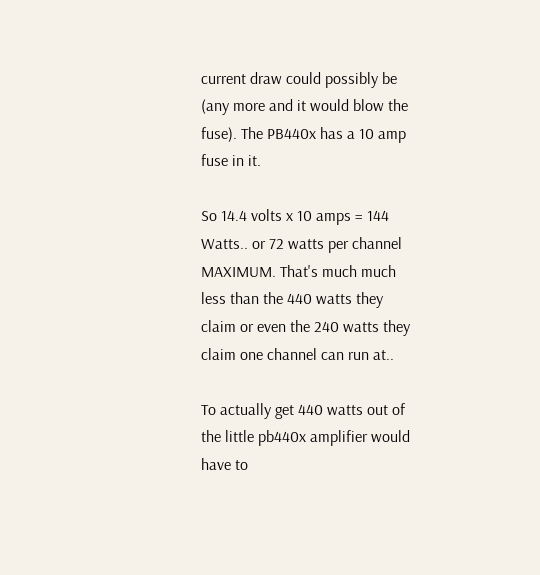current draw could possibly be (any more and it would blow the fuse). The PB440x has a 10 amp fuse in it.

So 14.4 volts x 10 amps = 144 Watts.. or 72 watts per channel MAXIMUM. That's much much less than the 440 watts they claim or even the 240 watts they claim one channel can run at..

To actually get 440 watts out of the little pb440x amplifier would have to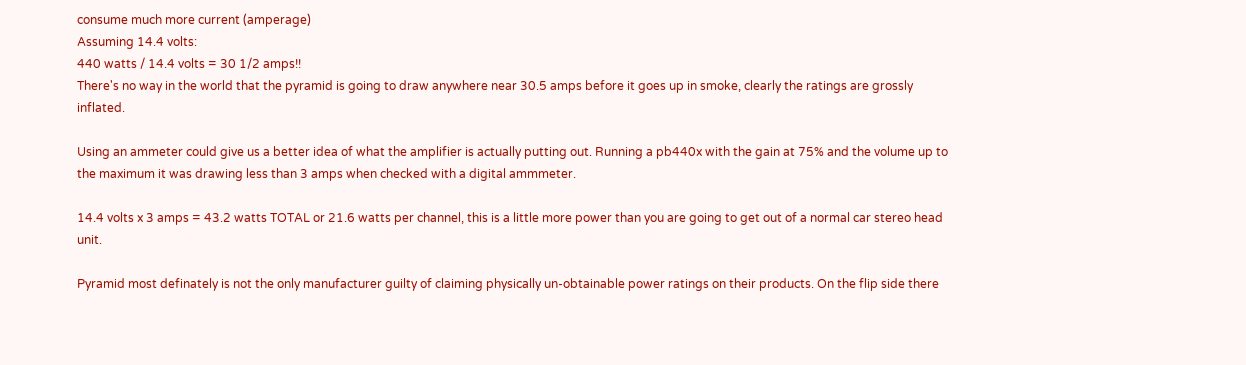consume much more current (amperage)
Assuming 14.4 volts:
440 watts / 14.4 volts = 30 1/2 amps!!
There's no way in the world that the pyramid is going to draw anywhere near 30.5 amps before it goes up in smoke, clearly the ratings are grossly inflated.

Using an ammeter could give us a better idea of what the amplifier is actually putting out. Running a pb440x with the gain at 75% and the volume up to the maximum it was drawing less than 3 amps when checked with a digital ammmeter.

14.4 volts x 3 amps = 43.2 watts TOTAL or 21.6 watts per channel, this is a little more power than you are going to get out of a normal car stereo head unit.

Pyramid most definately is not the only manufacturer guilty of claiming physically un-obtainable power ratings on their products. On the flip side there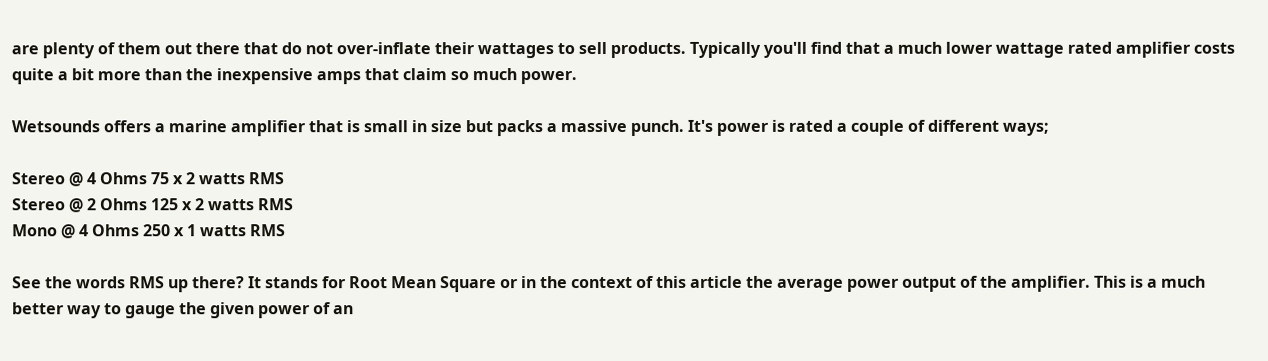are plenty of them out there that do not over-inflate their wattages to sell products. Typically you'll find that a much lower wattage rated amplifier costs quite a bit more than the inexpensive amps that claim so much power.

Wetsounds offers a marine amplifier that is small in size but packs a massive punch. It's power is rated a couple of different ways;

Stereo @ 4 Ohms 75 x 2 watts RMS
Stereo @ 2 Ohms 125 x 2 watts RMS
Mono @ 4 Ohms 250 x 1 watts RMS

See the words RMS up there? It stands for Root Mean Square or in the context of this article the average power output of the amplifier. This is a much better way to gauge the given power of an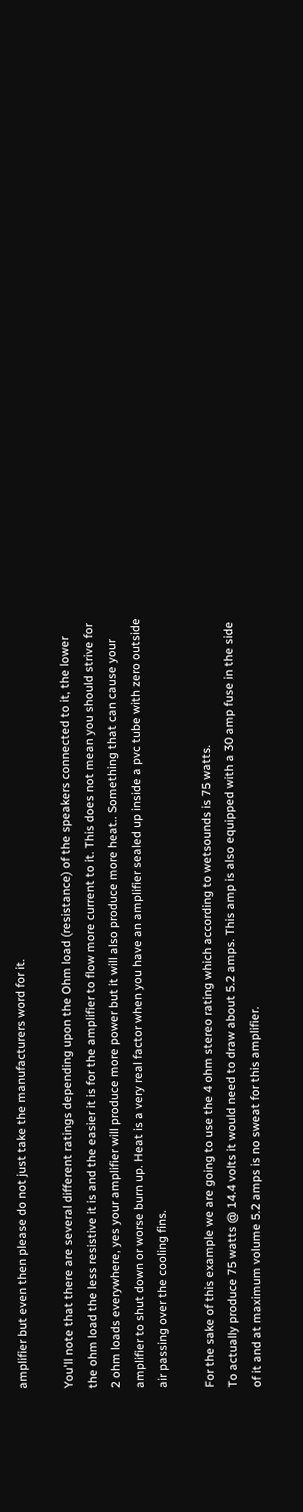amplifier but even then please do not just take the manufacturers word for it.

You'll note that there are several different ratings depending upon the Ohm load (resistance) of the speakers connected to it, the lower the ohm load the less resistive it is and the easier it is for the amplifier to flow more current to it. This does not mean you should strive for 2 ohm loads everywhere, yes your amplifier will produce more power but it will also produce more heat.. Something that can cause your amplifier to shut down or worse burn up. Heat is a very real factor when you have an amplifier sealed up inside a pvc tube with zero outside air passing over the cooling fins.

For the sake of this example we are going to use the 4 ohm stereo rating which according to wetsounds is 75 watts.
To actually produce 75 watts @ 14.4 volts it would need to draw about 5.2 amps. This amp is also equipped with a 30 amp fuse in the side of it and at maximum volume 5.2 amps is no sweat for this amplifier.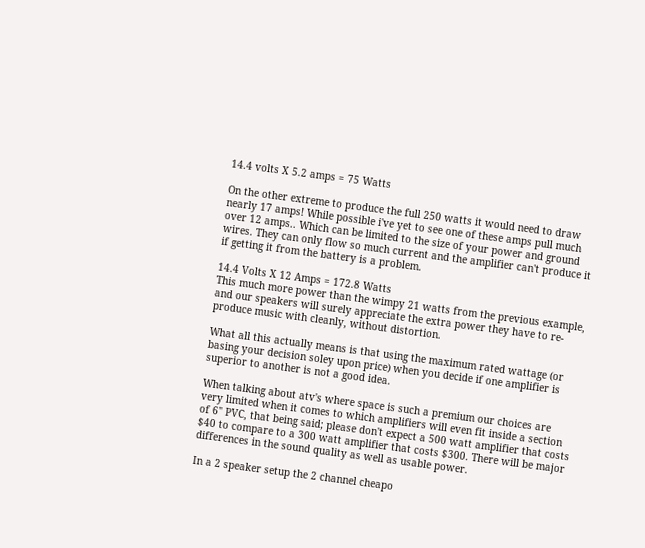14.4 volts X 5.2 amps = 75 Watts

On the other extreme to produce the full 250 watts it would need to draw nearly 17 amps! While possible i've yet to see one of these amps pull much over 12 amps.. Which can be limited to the size of your power and ground wires. They can only flow so much current and the amplifier can't produce it if getting it from the battery is a problem.

14.4 Volts X 12 Amps = 172.8 Watts
This much more power than the wimpy 21 watts from the previous example, and our speakers will surely appreciate the extra power they have to re-produce music with cleanly, without distortion.

What all this actually means is that using the maximum rated wattage (or basing your decision soley upon price) when you decide if one amplifier is superior to another is not a good idea.

When talking about atv's where space is such a premium our choices are very limited when it comes to which amplifiers will even fit inside a section of 6" PVC, that being said; please don't expect a 500 watt amplifier that costs $40 to compare to a 300 watt amplifier that costs $300. There will be major differences in the sound quality as well as usable power.

In a 2 speaker setup the 2 channel cheapo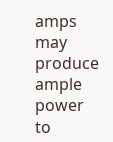amps may produce ample power to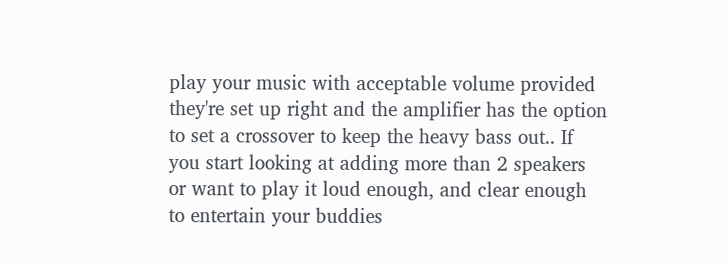play your music with acceptable volume provided they're set up right and the amplifier has the option to set a crossover to keep the heavy bass out.. If you start looking at adding more than 2 speakers or want to play it loud enough, and clear enough to entertain your buddies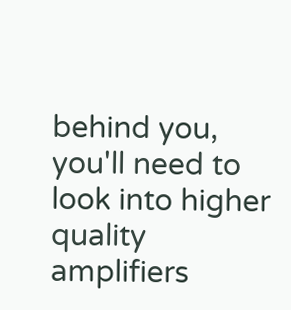behind you, you'll need to look into higher quality amplifiers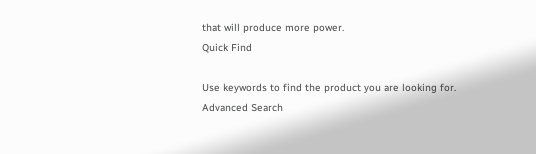that will produce more power.
Quick Find

Use keywords to find the product you are looking for.
Advanced Search